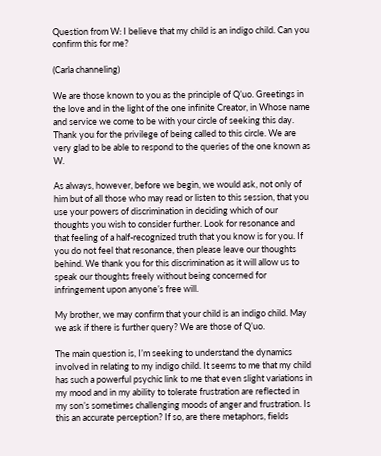Question from W: I believe that my child is an indigo child. Can you confirm this for me?

(Carla channeling)

We are those known to you as the principle of Q’uo. Greetings in the love and in the light of the one infinite Creator, in Whose name and service we come to be with your circle of seeking this day. Thank you for the privilege of being called to this circle. We are very glad to be able to respond to the queries of the one known as W.

As always, however, before we begin, we would ask, not only of him but of all those who may read or listen to this session, that you use your powers of discrimination in deciding which of our thoughts you wish to consider further. Look for resonance and that feeling of a half-recognized truth that you know is for you. If you do not feel that resonance, then please leave our thoughts behind. We thank you for this discrimination as it will allow us to speak our thoughts freely without being concerned for infringement upon anyone’s free will.

My brother, we may confirm that your child is an indigo child. May we ask if there is further query? We are those of Q’uo.

The main question is, I’m seeking to understand the dynamics involved in relating to my indigo child. It seems to me that my child has such a powerful psychic link to me that even slight variations in my mood and in my ability to tolerate frustration are reflected in my son’s sometimes challenging moods of anger and frustration. Is this an accurate perception? If so, are there metaphors, fields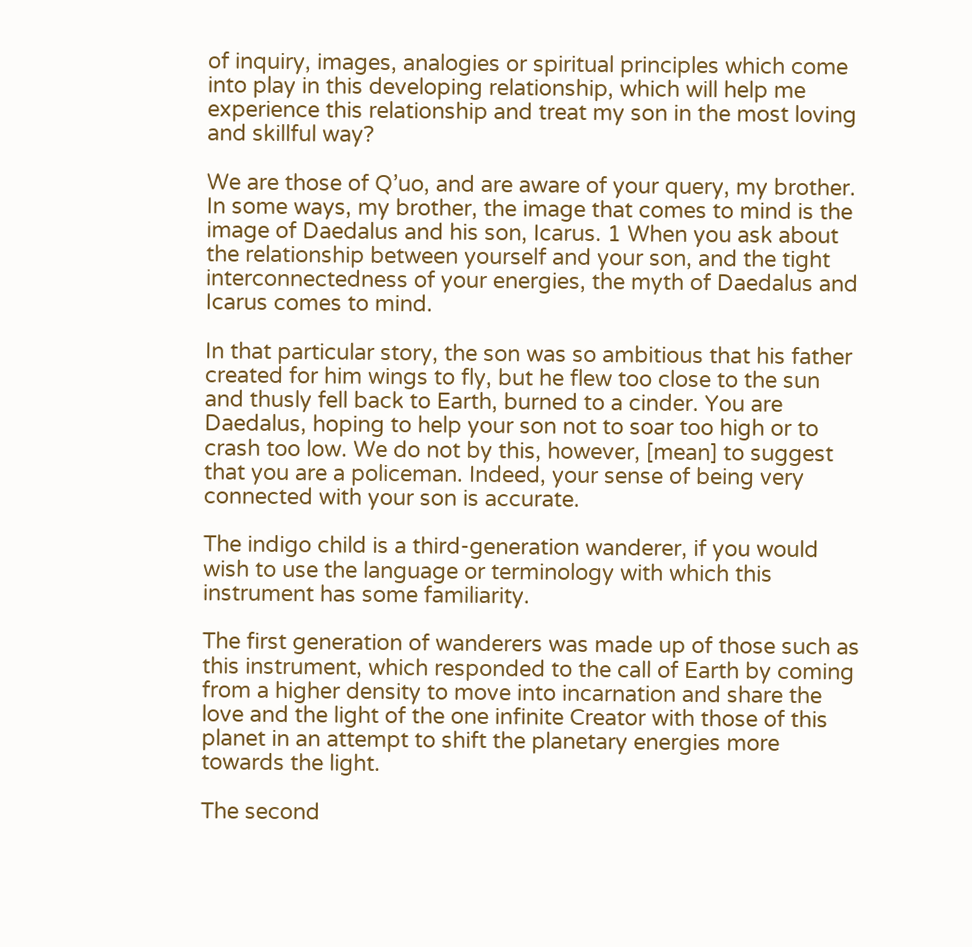of inquiry, images, analogies or spiritual principles which come into play in this developing relationship, which will help me experience this relationship and treat my son in the most loving and skillful way?

We are those of Q’uo, and are aware of your query, my brother. In some ways, my brother, the image that comes to mind is the image of Daedalus and his son, Icarus. 1 When you ask about the relationship between yourself and your son, and the tight interconnectedness of your energies, the myth of Daedalus and Icarus comes to mind.

In that particular story, the son was so ambitious that his father created for him wings to fly, but he flew too close to the sun and thusly fell back to Earth, burned to a cinder. You are Daedalus, hoping to help your son not to soar too high or to crash too low. We do not by this, however, [mean] to suggest that you are a policeman. Indeed, your sense of being very connected with your son is accurate.

The indigo child is a third-generation wanderer, if you would wish to use the language or terminology with which this instrument has some familiarity.

The first generation of wanderers was made up of those such as this instrument, which responded to the call of Earth by coming from a higher density to move into incarnation and share the love and the light of the one infinite Creator with those of this planet in an attempt to shift the planetary energies more towards the light.

The second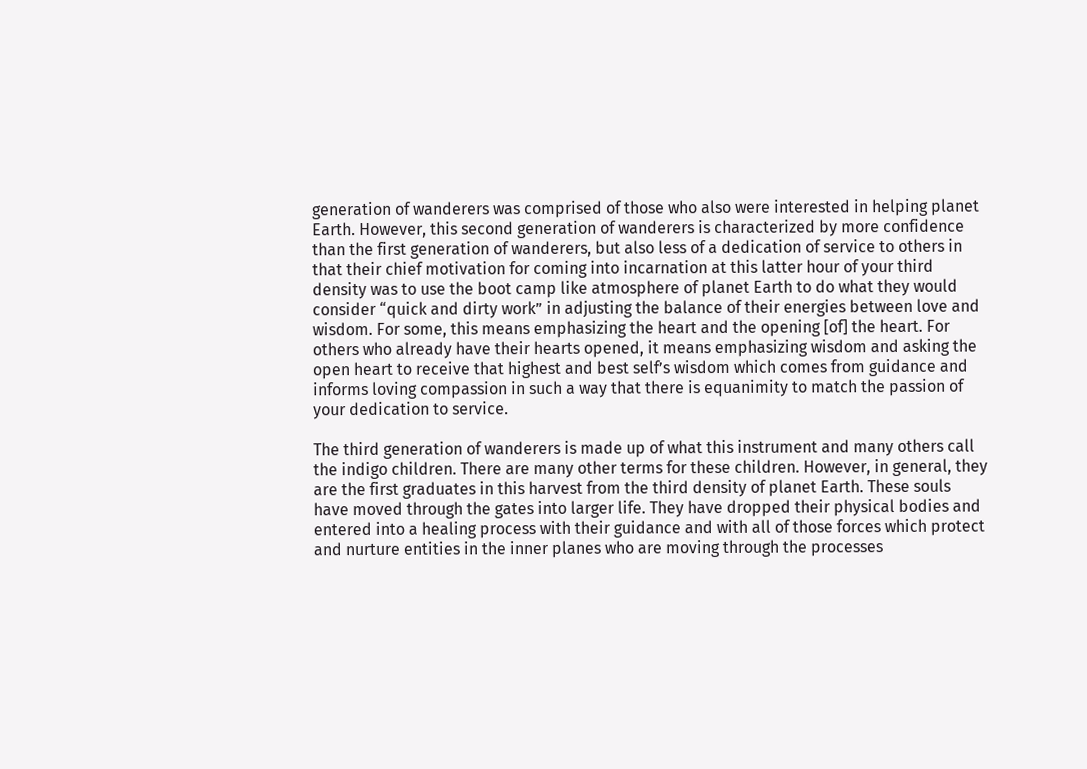generation of wanderers was comprised of those who also were interested in helping planet Earth. However, this second generation of wanderers is characterized by more confidence than the first generation of wanderers, but also less of a dedication of service to others in that their chief motivation for coming into incarnation at this latter hour of your third density was to use the boot camp like atmosphere of planet Earth to do what they would consider “quick and dirty work” in adjusting the balance of their energies between love and wisdom. For some, this means emphasizing the heart and the opening [of] the heart. For others who already have their hearts opened, it means emphasizing wisdom and asking the open heart to receive that highest and best self’s wisdom which comes from guidance and informs loving compassion in such a way that there is equanimity to match the passion of your dedication to service.

The third generation of wanderers is made up of what this instrument and many others call the indigo children. There are many other terms for these children. However, in general, they are the first graduates in this harvest from the third density of planet Earth. These souls have moved through the gates into larger life. They have dropped their physical bodies and entered into a healing process with their guidance and with all of those forces which protect and nurture entities in the inner planes who are moving through the processes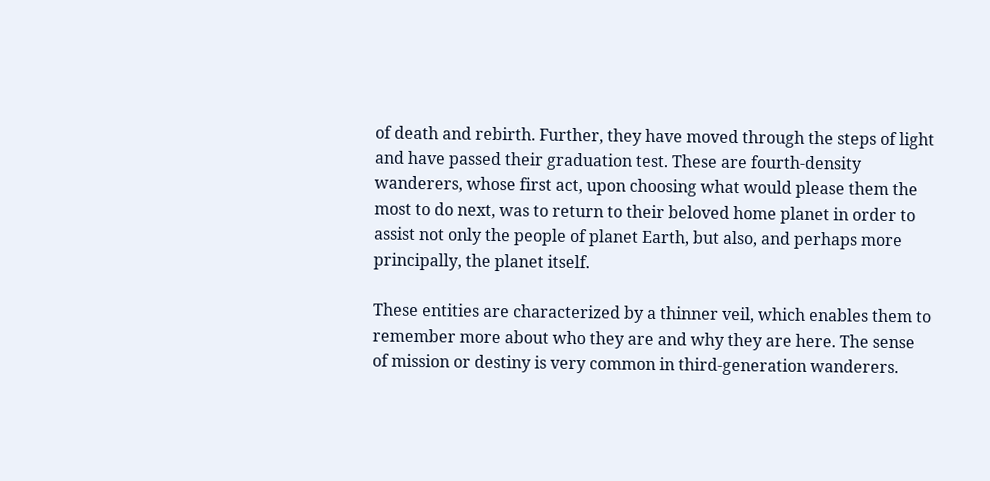of death and rebirth. Further, they have moved through the steps of light and have passed their graduation test. These are fourth-density wanderers, whose first act, upon choosing what would please them the most to do next, was to return to their beloved home planet in order to assist not only the people of planet Earth, but also, and perhaps more principally, the planet itself.

These entities are characterized by a thinner veil, which enables them to remember more about who they are and why they are here. The sense of mission or destiny is very common in third-generation wanderers.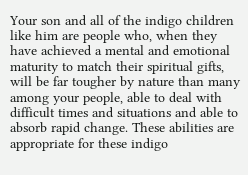Your son and all of the indigo children like him are people who, when they have achieved a mental and emotional maturity to match their spiritual gifts, will be far tougher by nature than many among your people, able to deal with difficult times and situations and able to absorb rapid change. These abilities are appropriate for these indigo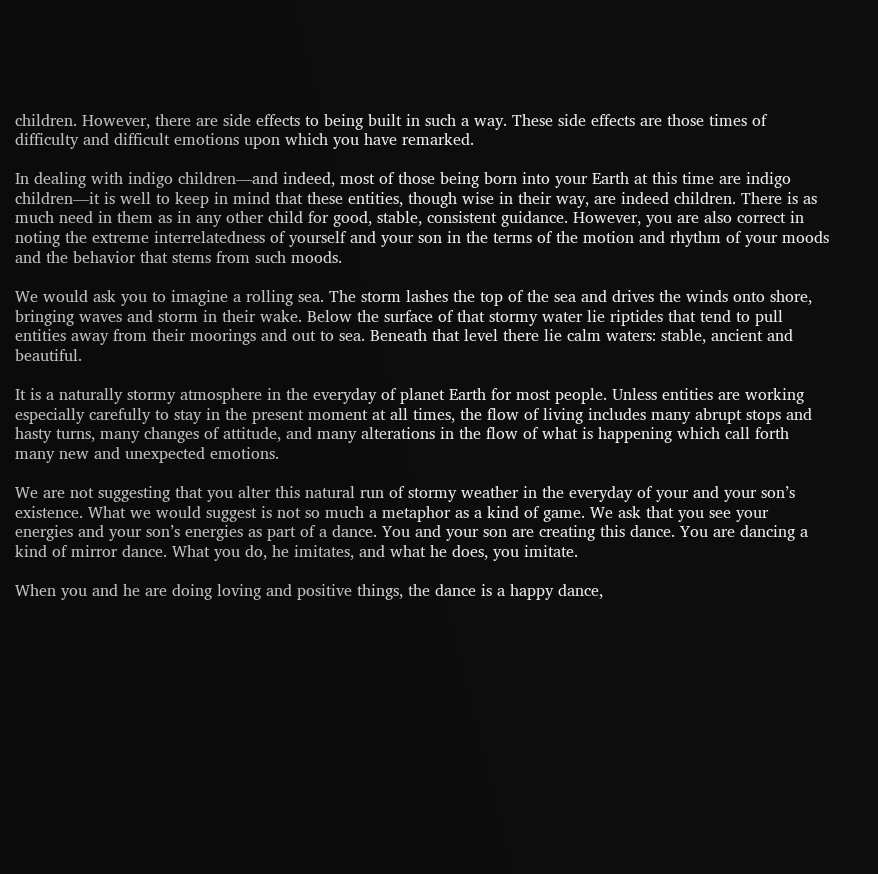children. However, there are side effects to being built in such a way. These side effects are those times of difficulty and difficult emotions upon which you have remarked.

In dealing with indigo children—and indeed, most of those being born into your Earth at this time are indigo children—it is well to keep in mind that these entities, though wise in their way, are indeed children. There is as much need in them as in any other child for good, stable, consistent guidance. However, you are also correct in noting the extreme interrelatedness of yourself and your son in the terms of the motion and rhythm of your moods and the behavior that stems from such moods.

We would ask you to imagine a rolling sea. The storm lashes the top of the sea and drives the winds onto shore, bringing waves and storm in their wake. Below the surface of that stormy water lie riptides that tend to pull entities away from their moorings and out to sea. Beneath that level there lie calm waters: stable, ancient and beautiful.

It is a naturally stormy atmosphere in the everyday of planet Earth for most people. Unless entities are working especially carefully to stay in the present moment at all times, the flow of living includes many abrupt stops and hasty turns, many changes of attitude, and many alterations in the flow of what is happening which call forth many new and unexpected emotions.

We are not suggesting that you alter this natural run of stormy weather in the everyday of your and your son’s existence. What we would suggest is not so much a metaphor as a kind of game. We ask that you see your energies and your son’s energies as part of a dance. You and your son are creating this dance. You are dancing a kind of mirror dance. What you do, he imitates, and what he does, you imitate.

When you and he are doing loving and positive things, the dance is a happy dance,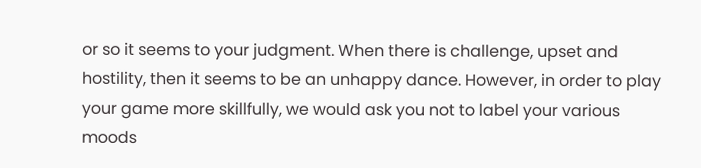or so it seems to your judgment. When there is challenge, upset and hostility, then it seems to be an unhappy dance. However, in order to play your game more skillfully, we would ask you not to label your various moods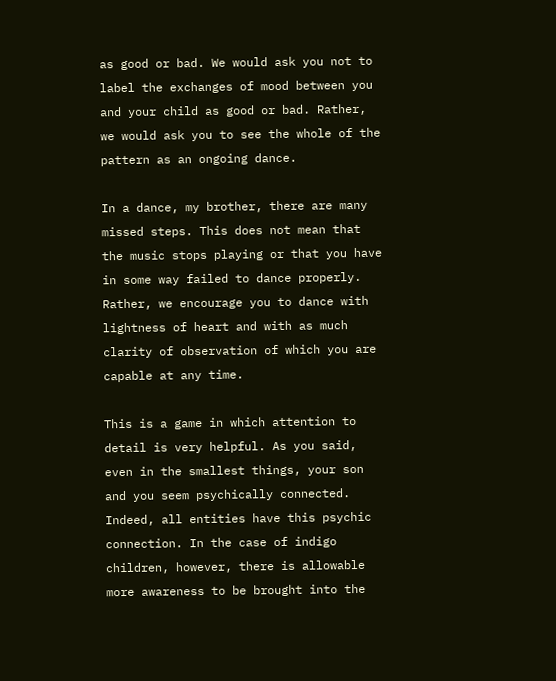as good or bad. We would ask you not to label the exchanges of mood between you and your child as good or bad. Rather, we would ask you to see the whole of the pattern as an ongoing dance.

In a dance, my brother, there are many missed steps. This does not mean that the music stops playing or that you have in some way failed to dance properly. Rather, we encourage you to dance with lightness of heart and with as much clarity of observation of which you are capable at any time.

This is a game in which attention to detail is very helpful. As you said, even in the smallest things, your son and you seem psychically connected. Indeed, all entities have this psychic connection. In the case of indigo children, however, there is allowable more awareness to be brought into the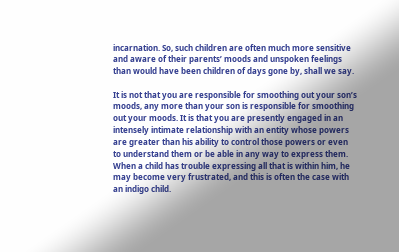incarnation. So, such children are often much more sensitive and aware of their parents’ moods and unspoken feelings than would have been children of days gone by, shall we say.

It is not that you are responsible for smoothing out your son’s moods, any more than your son is responsible for smoothing out your moods. It is that you are presently engaged in an intensely intimate relationship with an entity whose powers are greater than his ability to control those powers or even to understand them or be able in any way to express them. When a child has trouble expressing all that is within him, he may become very frustrated, and this is often the case with an indigo child.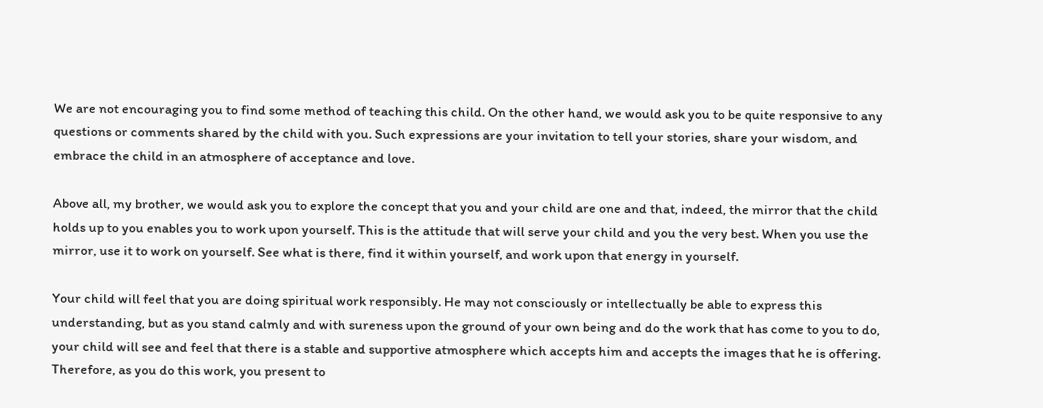We are not encouraging you to find some method of teaching this child. On the other hand, we would ask you to be quite responsive to any questions or comments shared by the child with you. Such expressions are your invitation to tell your stories, share your wisdom, and embrace the child in an atmosphere of acceptance and love.

Above all, my brother, we would ask you to explore the concept that you and your child are one and that, indeed, the mirror that the child holds up to you enables you to work upon yourself. This is the attitude that will serve your child and you the very best. When you use the mirror, use it to work on yourself. See what is there, find it within yourself, and work upon that energy in yourself.

Your child will feel that you are doing spiritual work responsibly. He may not consciously or intellectually be able to express this understanding, but as you stand calmly and with sureness upon the ground of your own being and do the work that has come to you to do, your child will see and feel that there is a stable and supportive atmosphere which accepts him and accepts the images that he is offering. Therefore, as you do this work, you present to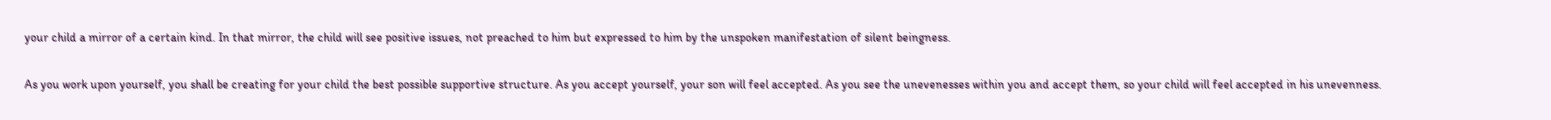your child a mirror of a certain kind. In that mirror, the child will see positive issues, not preached to him but expressed to him by the unspoken manifestation of silent beingness.

As you work upon yourself, you shall be creating for your child the best possible supportive structure. As you accept yourself, your son will feel accepted. As you see the unevenesses within you and accept them, so your child will feel accepted in his unevenness.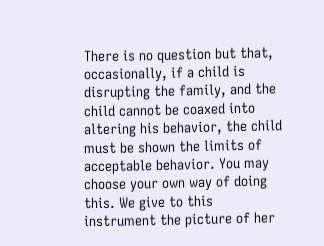There is no question but that, occasionally, if a child is disrupting the family, and the child cannot be coaxed into altering his behavior, the child must be shown the limits of acceptable behavior. You may choose your own way of doing this. We give to this instrument the picture of her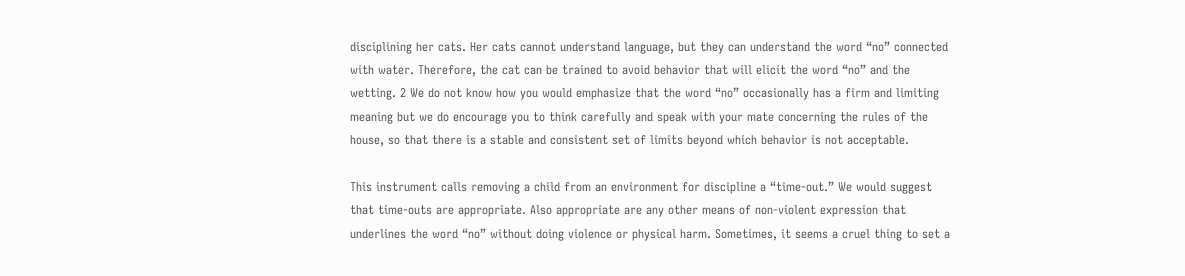disciplining her cats. Her cats cannot understand language, but they can understand the word “no” connected with water. Therefore, the cat can be trained to avoid behavior that will elicit the word “no” and the wetting. 2 We do not know how you would emphasize that the word “no” occasionally has a firm and limiting meaning but we do encourage you to think carefully and speak with your mate concerning the rules of the house, so that there is a stable and consistent set of limits beyond which behavior is not acceptable.

This instrument calls removing a child from an environment for discipline a “time-out.” We would suggest that time-outs are appropriate. Also appropriate are any other means of non-violent expression that underlines the word “no” without doing violence or physical harm. Sometimes, it seems a cruel thing to set a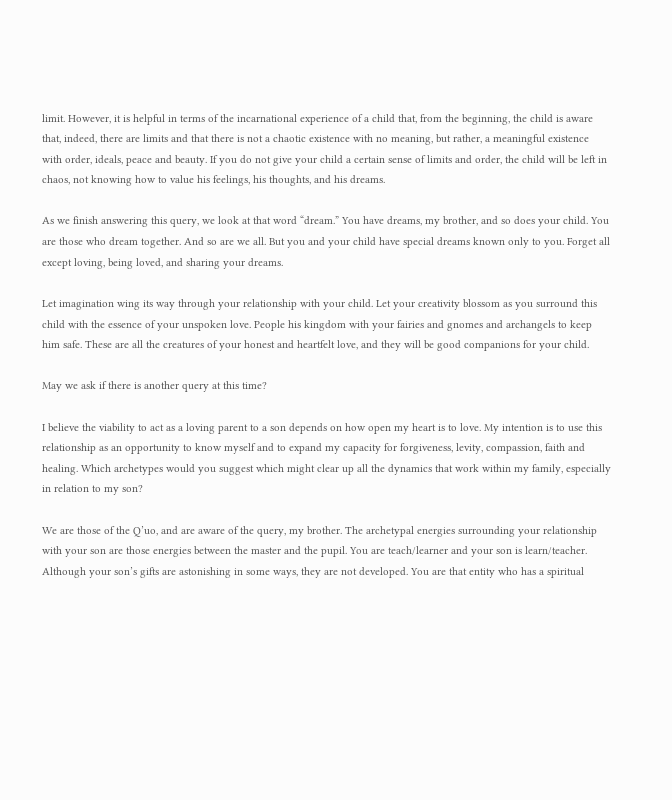limit. However, it is helpful in terms of the incarnational experience of a child that, from the beginning, the child is aware that, indeed, there are limits and that there is not a chaotic existence with no meaning, but rather, a meaningful existence with order, ideals, peace and beauty. If you do not give your child a certain sense of limits and order, the child will be left in chaos, not knowing how to value his feelings, his thoughts, and his dreams.

As we finish answering this query, we look at that word “dream.” You have dreams, my brother, and so does your child. You are those who dream together. And so are we all. But you and your child have special dreams known only to you. Forget all except loving, being loved, and sharing your dreams.

Let imagination wing its way through your relationship with your child. Let your creativity blossom as you surround this child with the essence of your unspoken love. People his kingdom with your fairies and gnomes and archangels to keep him safe. These are all the creatures of your honest and heartfelt love, and they will be good companions for your child.

May we ask if there is another query at this time?

I believe the viability to act as a loving parent to a son depends on how open my heart is to love. My intention is to use this relationship as an opportunity to know myself and to expand my capacity for forgiveness, levity, compassion, faith and healing. Which archetypes would you suggest which might clear up all the dynamics that work within my family, especially in relation to my son?

We are those of the Q’uo, and are aware of the query, my brother. The archetypal energies surrounding your relationship with your son are those energies between the master and the pupil. You are teach/learner and your son is learn/teacher. Although your son’s gifts are astonishing in some ways, they are not developed. You are that entity who has a spiritual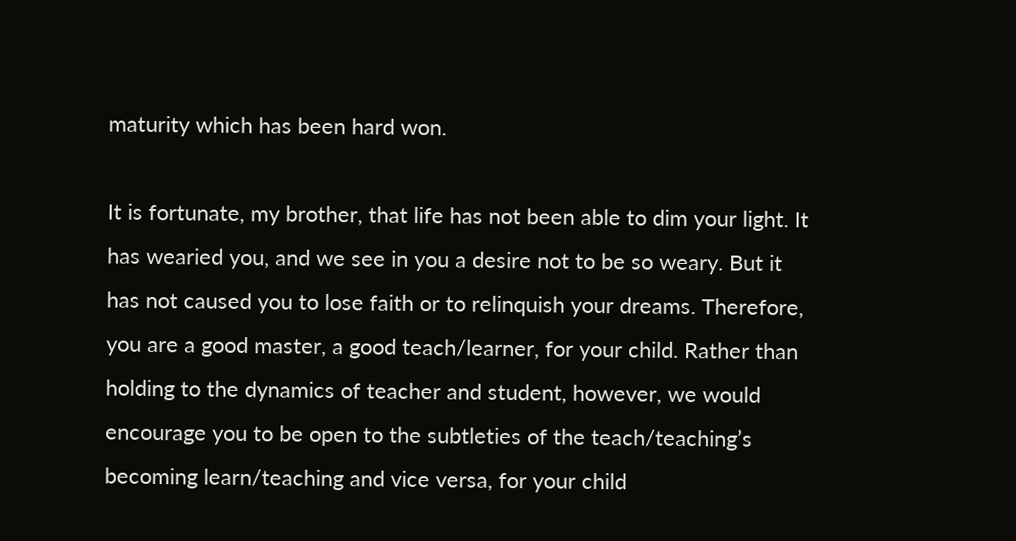maturity which has been hard won.

It is fortunate, my brother, that life has not been able to dim your light. It has wearied you, and we see in you a desire not to be so weary. But it has not caused you to lose faith or to relinquish your dreams. Therefore, you are a good master, a good teach/learner, for your child. Rather than holding to the dynamics of teacher and student, however, we would encourage you to be open to the subtleties of the teach/teaching’s becoming learn/teaching and vice versa, for your child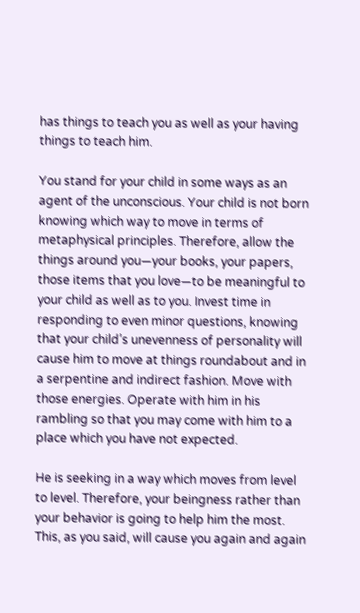has things to teach you as well as your having things to teach him.

You stand for your child in some ways as an agent of the unconscious. Your child is not born knowing which way to move in terms of metaphysical principles. Therefore, allow the things around you—your books, your papers, those items that you love—to be meaningful to your child as well as to you. Invest time in responding to even minor questions, knowing that your child’s unevenness of personality will cause him to move at things roundabout and in a serpentine and indirect fashion. Move with those energies. Operate with him in his rambling so that you may come with him to a place which you have not expected.

He is seeking in a way which moves from level to level. Therefore, your beingness rather than your behavior is going to help him the most. This, as you said, will cause you again and again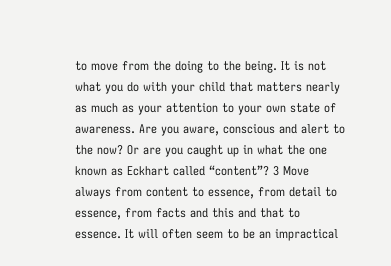to move from the doing to the being. It is not what you do with your child that matters nearly as much as your attention to your own state of awareness. Are you aware, conscious and alert to the now? Or are you caught up in what the one known as Eckhart called “content”? 3 Move always from content to essence, from detail to essence, from facts and this and that to essence. It will often seem to be an impractical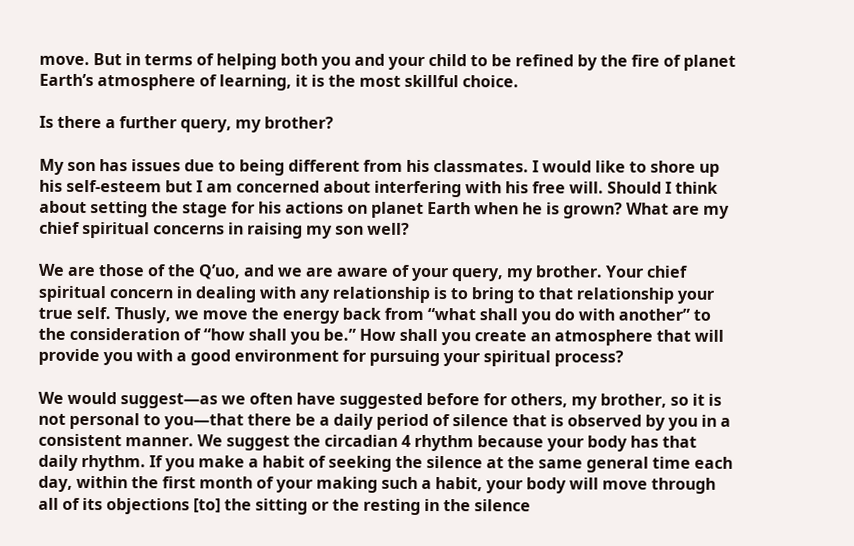move. But in terms of helping both you and your child to be refined by the fire of planet Earth’s atmosphere of learning, it is the most skillful choice.

Is there a further query, my brother?

My son has issues due to being different from his classmates. I would like to shore up his self-esteem but I am concerned about interfering with his free will. Should I think about setting the stage for his actions on planet Earth when he is grown? What are my chief spiritual concerns in raising my son well?

We are those of the Q’uo, and we are aware of your query, my brother. Your chief spiritual concern in dealing with any relationship is to bring to that relationship your true self. Thusly, we move the energy back from “what shall you do with another” to the consideration of “how shall you be.” How shall you create an atmosphere that will provide you with a good environment for pursuing your spiritual process?

We would suggest—as we often have suggested before for others, my brother, so it is not personal to you—that there be a daily period of silence that is observed by you in a consistent manner. We suggest the circadian 4 rhythm because your body has that daily rhythm. If you make a habit of seeking the silence at the same general time each day, within the first month of your making such a habit, your body will move through all of its objections [to] the sitting or the resting in the silence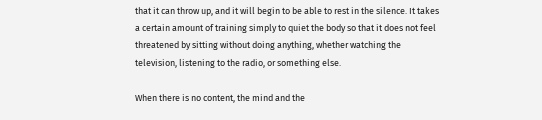that it can throw up, and it will begin to be able to rest in the silence. It takes a certain amount of training simply to quiet the body so that it does not feel threatened by sitting without doing anything, whether watching the television, listening to the radio, or something else.

When there is no content, the mind and the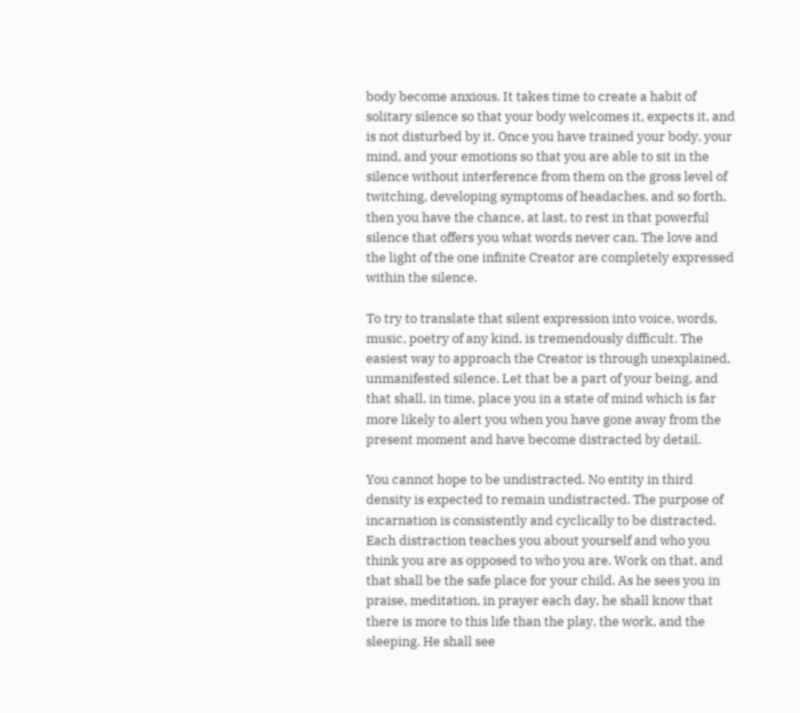body become anxious. It takes time to create a habit of solitary silence so that your body welcomes it, expects it, and is not disturbed by it. Once you have trained your body, your mind, and your emotions so that you are able to sit in the silence without interference from them on the gross level of twitching, developing symptoms of headaches, and so forth, then you have the chance, at last, to rest in that powerful silence that offers you what words never can. The love and the light of the one infinite Creator are completely expressed within the silence.

To try to translate that silent expression into voice, words, music, poetry of any kind, is tremendously difficult. The easiest way to approach the Creator is through unexplained, unmanifested silence. Let that be a part of your being, and that shall, in time, place you in a state of mind which is far more likely to alert you when you have gone away from the present moment and have become distracted by detail.

You cannot hope to be undistracted. No entity in third density is expected to remain undistracted. The purpose of incarnation is consistently and cyclically to be distracted. Each distraction teaches you about yourself and who you think you are as opposed to who you are. Work on that, and that shall be the safe place for your child. As he sees you in praise, meditation, in prayer each day, he shall know that there is more to this life than the play, the work, and the sleeping. He shall see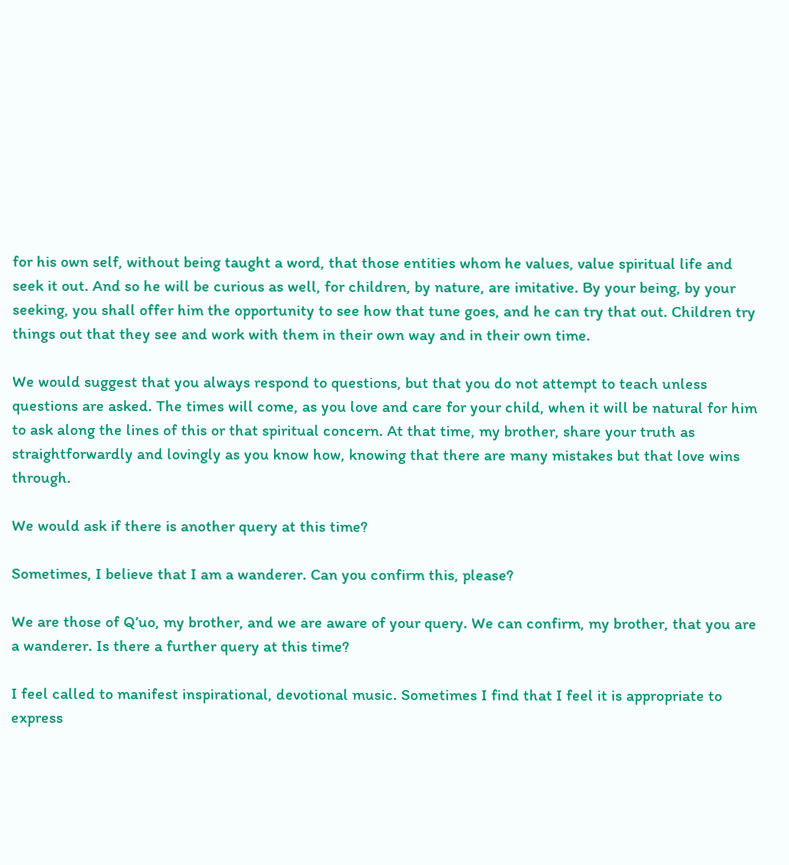for his own self, without being taught a word, that those entities whom he values, value spiritual life and seek it out. And so he will be curious as well, for children, by nature, are imitative. By your being, by your seeking, you shall offer him the opportunity to see how that tune goes, and he can try that out. Children try things out that they see and work with them in their own way and in their own time.

We would suggest that you always respond to questions, but that you do not attempt to teach unless questions are asked. The times will come, as you love and care for your child, when it will be natural for him to ask along the lines of this or that spiritual concern. At that time, my brother, share your truth as straightforwardly and lovingly as you know how, knowing that there are many mistakes but that love wins through.

We would ask if there is another query at this time?

Sometimes, I believe that I am a wanderer. Can you confirm this, please?

We are those of Q’uo, my brother, and we are aware of your query. We can confirm, my brother, that you are a wanderer. Is there a further query at this time?

I feel called to manifest inspirational, devotional music. Sometimes I find that I feel it is appropriate to express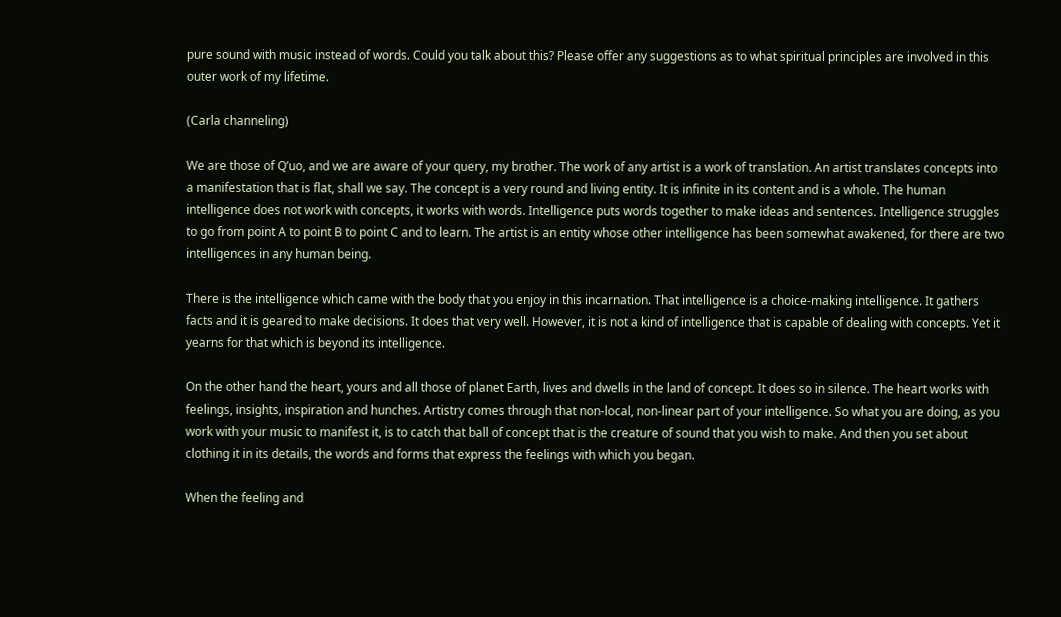pure sound with music instead of words. Could you talk about this? Please offer any suggestions as to what spiritual principles are involved in this outer work of my lifetime.

(Carla channeling)

We are those of Q’uo, and we are aware of your query, my brother. The work of any artist is a work of translation. An artist translates concepts into a manifestation that is flat, shall we say. The concept is a very round and living entity. It is infinite in its content and is a whole. The human intelligence does not work with concepts, it works with words. Intelligence puts words together to make ideas and sentences. Intelligence struggles to go from point A to point B to point C and to learn. The artist is an entity whose other intelligence has been somewhat awakened, for there are two intelligences in any human being.

There is the intelligence which came with the body that you enjoy in this incarnation. That intelligence is a choice-making intelligence. It gathers facts and it is geared to make decisions. It does that very well. However, it is not a kind of intelligence that is capable of dealing with concepts. Yet it yearns for that which is beyond its intelligence.

On the other hand the heart, yours and all those of planet Earth, lives and dwells in the land of concept. It does so in silence. The heart works with feelings, insights, inspiration and hunches. Artistry comes through that non-local, non-linear part of your intelligence. So what you are doing, as you work with your music to manifest it, is to catch that ball of concept that is the creature of sound that you wish to make. And then you set about clothing it in its details, the words and forms that express the feelings with which you began.

When the feeling and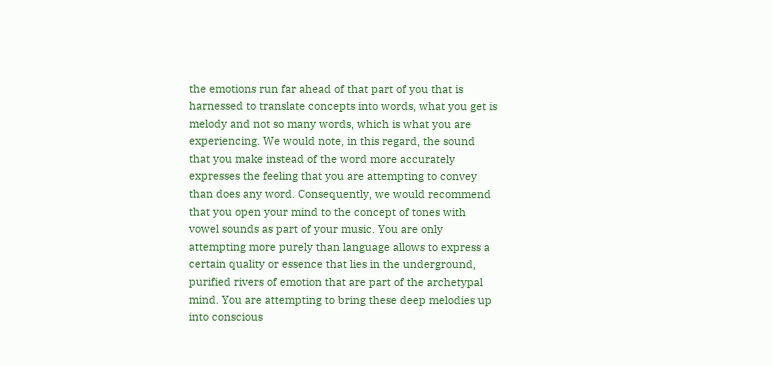the emotions run far ahead of that part of you that is harnessed to translate concepts into words, what you get is melody and not so many words, which is what you are experiencing. We would note, in this regard, the sound that you make instead of the word more accurately expresses the feeling that you are attempting to convey than does any word. Consequently, we would recommend that you open your mind to the concept of tones with vowel sounds as part of your music. You are only attempting more purely than language allows to express a certain quality or essence that lies in the underground, purified rivers of emotion that are part of the archetypal mind. You are attempting to bring these deep melodies up into conscious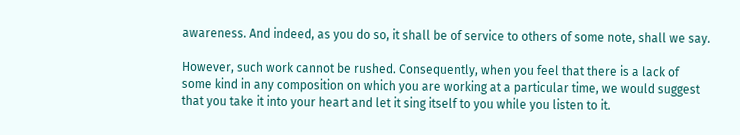awareness. And indeed, as you do so, it shall be of service to others of some note, shall we say.

However, such work cannot be rushed. Consequently, when you feel that there is a lack of some kind in any composition on which you are working at a particular time, we would suggest that you take it into your heart and let it sing itself to you while you listen to it.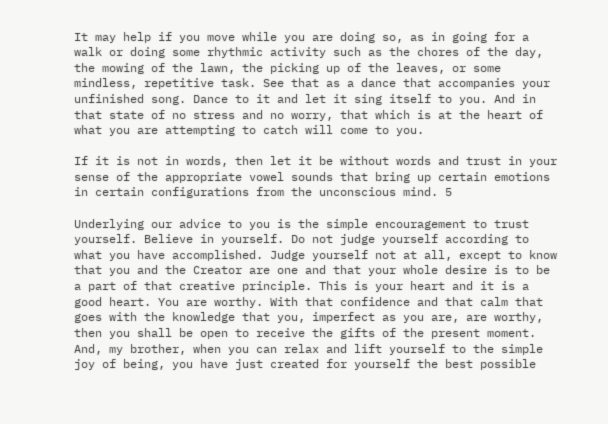It may help if you move while you are doing so, as in going for a walk or doing some rhythmic activity such as the chores of the day, the mowing of the lawn, the picking up of the leaves, or some mindless, repetitive task. See that as a dance that accompanies your unfinished song. Dance to it and let it sing itself to you. And in that state of no stress and no worry, that which is at the heart of what you are attempting to catch will come to you.

If it is not in words, then let it be without words and trust in your sense of the appropriate vowel sounds that bring up certain emotions in certain configurations from the unconscious mind. 5

Underlying our advice to you is the simple encouragement to trust yourself. Believe in yourself. Do not judge yourself according to what you have accomplished. Judge yourself not at all, except to know that you and the Creator are one and that your whole desire is to be a part of that creative principle. This is your heart and it is a good heart. You are worthy. With that confidence and that calm that goes with the knowledge that you, imperfect as you are, are worthy, then you shall be open to receive the gifts of the present moment. And, my brother, when you can relax and lift yourself to the simple joy of being, you have just created for yourself the best possible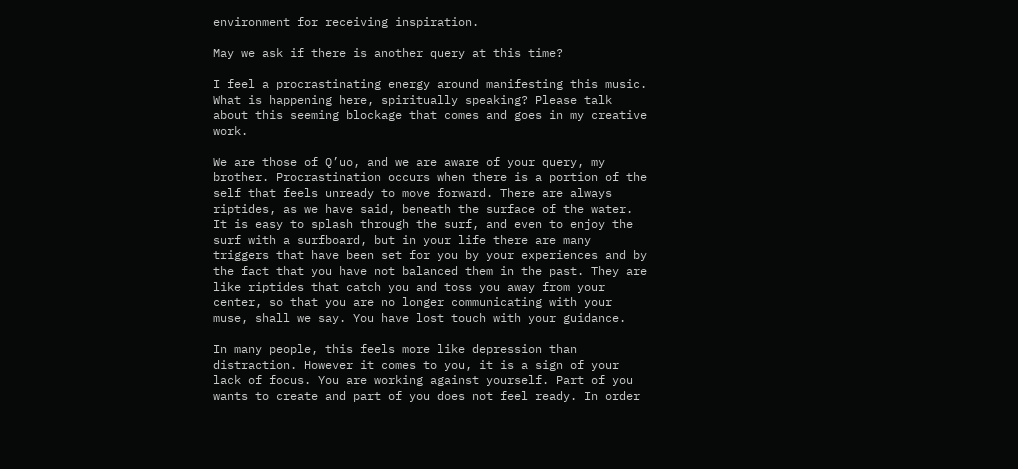environment for receiving inspiration.

May we ask if there is another query at this time?

I feel a procrastinating energy around manifesting this music. What is happening here, spiritually speaking? Please talk about this seeming blockage that comes and goes in my creative work.

We are those of Q’uo, and we are aware of your query, my brother. Procrastination occurs when there is a portion of the self that feels unready to move forward. There are always riptides, as we have said, beneath the surface of the water. It is easy to splash through the surf, and even to enjoy the surf with a surfboard, but in your life there are many triggers that have been set for you by your experiences and by the fact that you have not balanced them in the past. They are like riptides that catch you and toss you away from your center, so that you are no longer communicating with your muse, shall we say. You have lost touch with your guidance.

In many people, this feels more like depression than distraction. However it comes to you, it is a sign of your lack of focus. You are working against yourself. Part of you wants to create and part of you does not feel ready. In order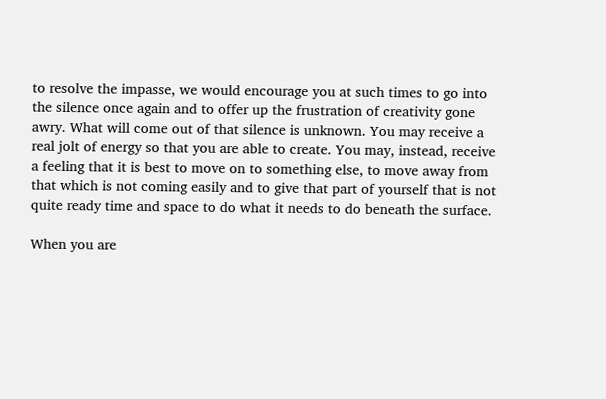to resolve the impasse, we would encourage you at such times to go into the silence once again and to offer up the frustration of creativity gone awry. What will come out of that silence is unknown. You may receive a real jolt of energy so that you are able to create. You may, instead, receive a feeling that it is best to move on to something else, to move away from that which is not coming easily and to give that part of yourself that is not quite ready time and space to do what it needs to do beneath the surface.

When you are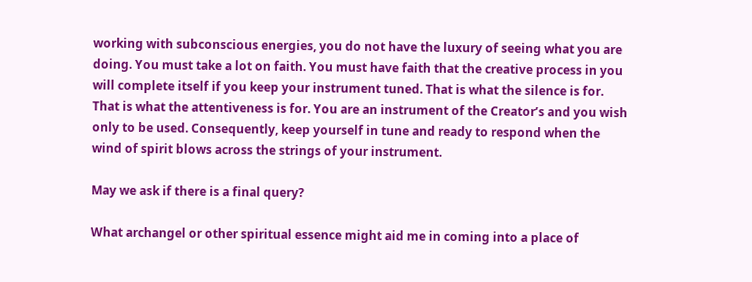working with subconscious energies, you do not have the luxury of seeing what you are doing. You must take a lot on faith. You must have faith that the creative process in you will complete itself if you keep your instrument tuned. That is what the silence is for. That is what the attentiveness is for. You are an instrument of the Creator’s and you wish only to be used. Consequently, keep yourself in tune and ready to respond when the wind of spirit blows across the strings of your instrument.

May we ask if there is a final query?

What archangel or other spiritual essence might aid me in coming into a place of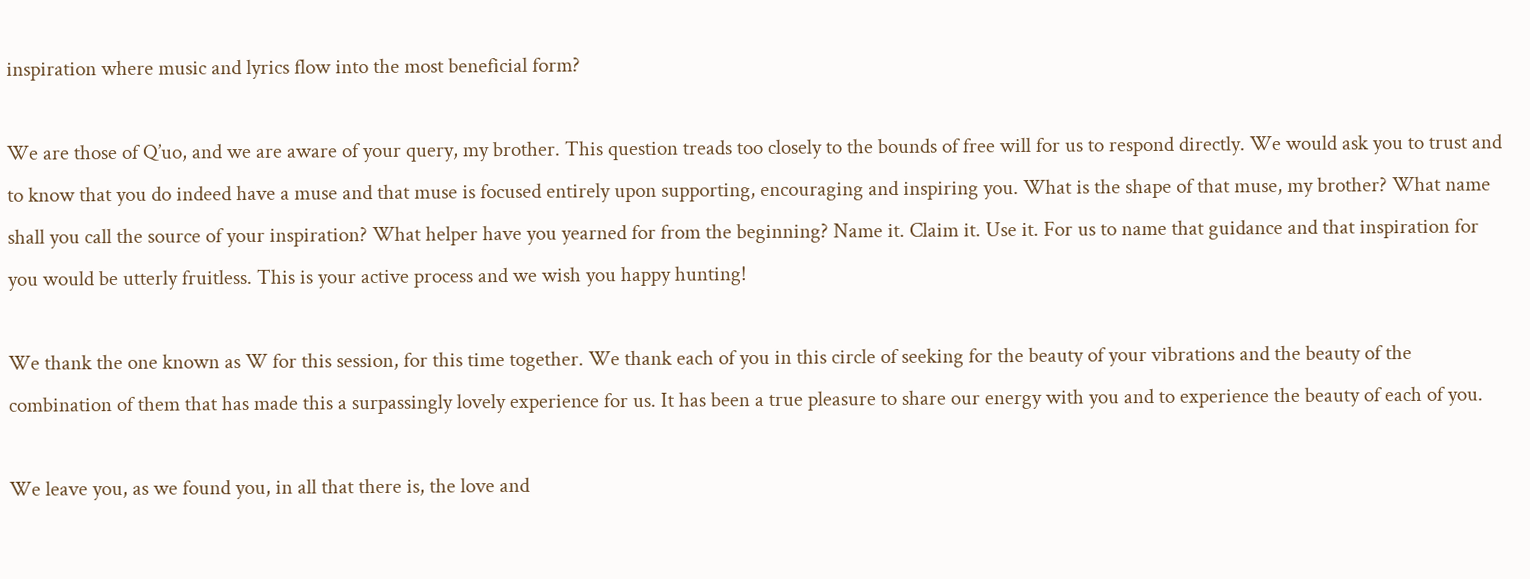inspiration where music and lyrics flow into the most beneficial form?

We are those of Q’uo, and we are aware of your query, my brother. This question treads too closely to the bounds of free will for us to respond directly. We would ask you to trust and to know that you do indeed have a muse and that muse is focused entirely upon supporting, encouraging and inspiring you. What is the shape of that muse, my brother? What name shall you call the source of your inspiration? What helper have you yearned for from the beginning? Name it. Claim it. Use it. For us to name that guidance and that inspiration for you would be utterly fruitless. This is your active process and we wish you happy hunting!

We thank the one known as W for this session, for this time together. We thank each of you in this circle of seeking for the beauty of your vibrations and the beauty of the combination of them that has made this a surpassingly lovely experience for us. It has been a true pleasure to share our energy with you and to experience the beauty of each of you.

We leave you, as we found you, in all that there is, the love and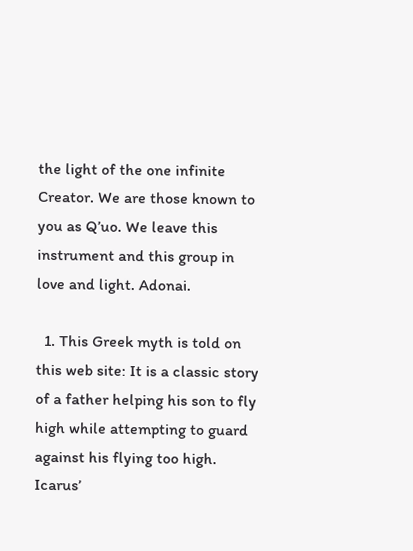the light of the one infinite Creator. We are those known to you as Q’uo. We leave this instrument and this group in love and light. Adonai.

  1. This Greek myth is told on this web site: It is a classic story of a father helping his son to fly high while attempting to guard against his flying too high. Icarus’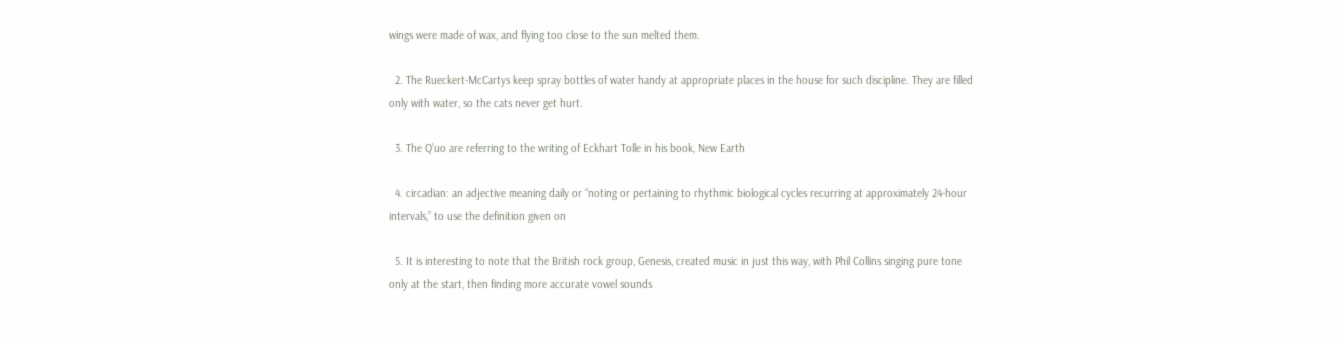wings were made of wax, and flying too close to the sun melted them.

  2. The Rueckert-McCartys keep spray bottles of water handy at appropriate places in the house for such discipline. They are filled only with water, so the cats never get hurt.

  3. The Q’uo are referring to the writing of Eckhart Tolle in his book, New Earth

  4. circadian: an adjective meaning daily or “noting or pertaining to rhythmic biological cycles recurring at approximately 24-hour intervals,” to use the definition given on

  5. It is interesting to note that the British rock group, Genesis, created music in just this way, with Phil Collins singing pure tone only at the start, then finding more accurate vowel sounds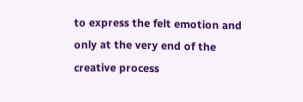to express the felt emotion and only at the very end of the creative process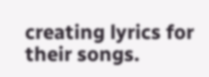creating lyrics for their songs.